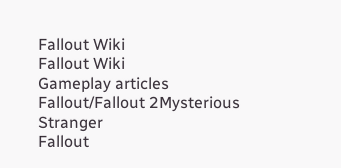Fallout Wiki
Fallout Wiki
Gameplay articles
Fallout/Fallout 2Mysterious Stranger
Fallout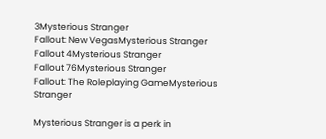3Mysterious Stranger
Fallout: New VegasMysterious Stranger
Fallout 4Mysterious Stranger
Fallout 76Mysterious Stranger
Fallout: The Roleplaying GameMysterious Stranger

Mysterious Stranger is a perk in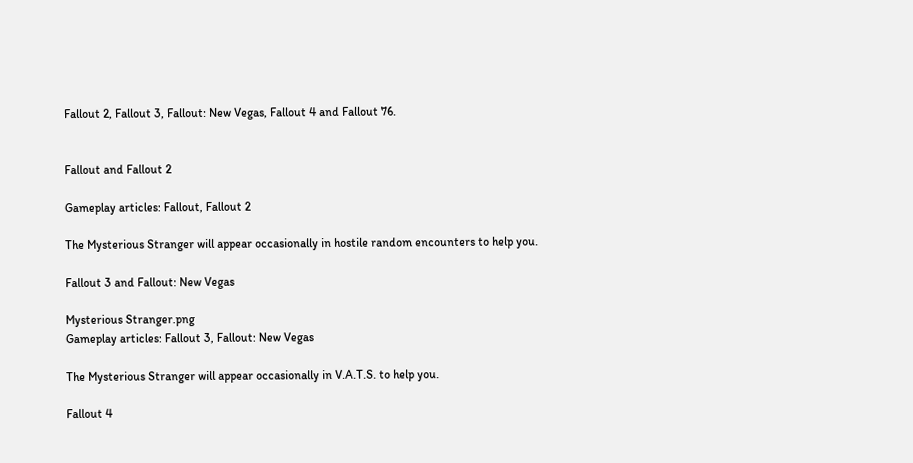Fallout 2, Fallout 3, Fallout: New Vegas, Fallout 4 and Fallout 76.


Fallout and Fallout 2

Gameplay articles: Fallout, Fallout 2

The Mysterious Stranger will appear occasionally in hostile random encounters to help you.

Fallout 3 and Fallout: New Vegas

Mysterious Stranger.png
Gameplay articles: Fallout 3, Fallout: New Vegas

The Mysterious Stranger will appear occasionally in V.A.T.S. to help you.

Fallout 4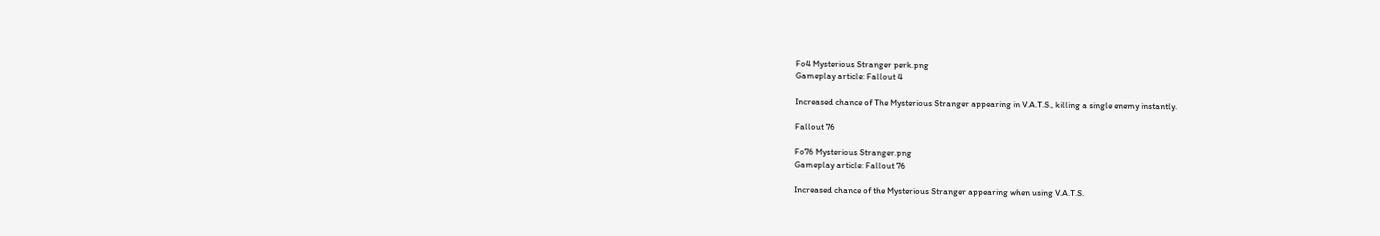Fo4 Mysterious Stranger perk.png
Gameplay article: Fallout 4

Increased chance of The Mysterious Stranger appearing in V.A.T.S., killing a single enemy instantly.

Fallout 76

Fo76 Mysterious Stranger.png
Gameplay article: Fallout 76

Increased chance of the Mysterious Stranger appearing when using V.A.T.S.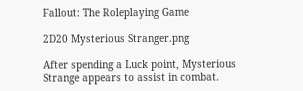Fallout: The Roleplaying Game

2D20 Mysterious Stranger.png

After spending a Luck point, Mysterious Strange appears to assist in combat.